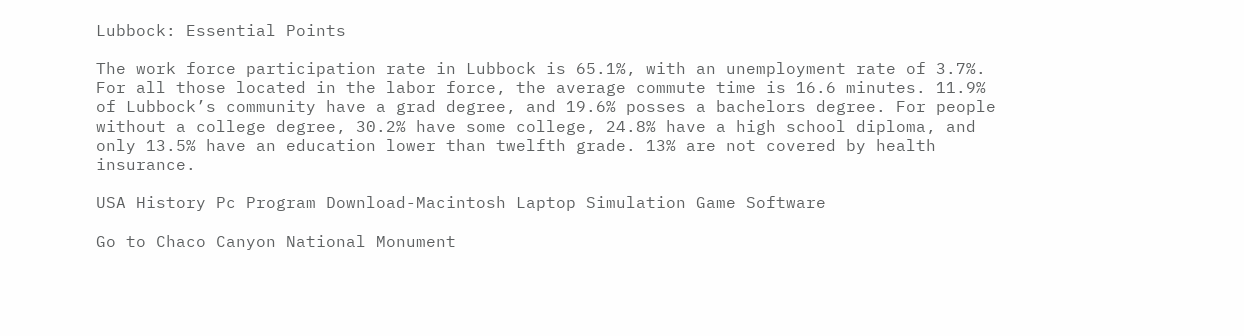Lubbock: Essential Points

The work force participation rate in Lubbock is 65.1%, with an unemployment rate of 3.7%. For all those located in the labor force, the average commute time is 16.6 minutes. 11.9% of Lubbock’s community have a grad degree, and 19.6% posses a bachelors degree. For people without a college degree, 30.2% have some college, 24.8% have a high school diploma, and only 13.5% have an education lower than twelfth grade. 13% are not covered by health insurance.

USA History Pc Program Download-Macintosh Laptop Simulation Game Software

Go to Chaco Canyon National Monument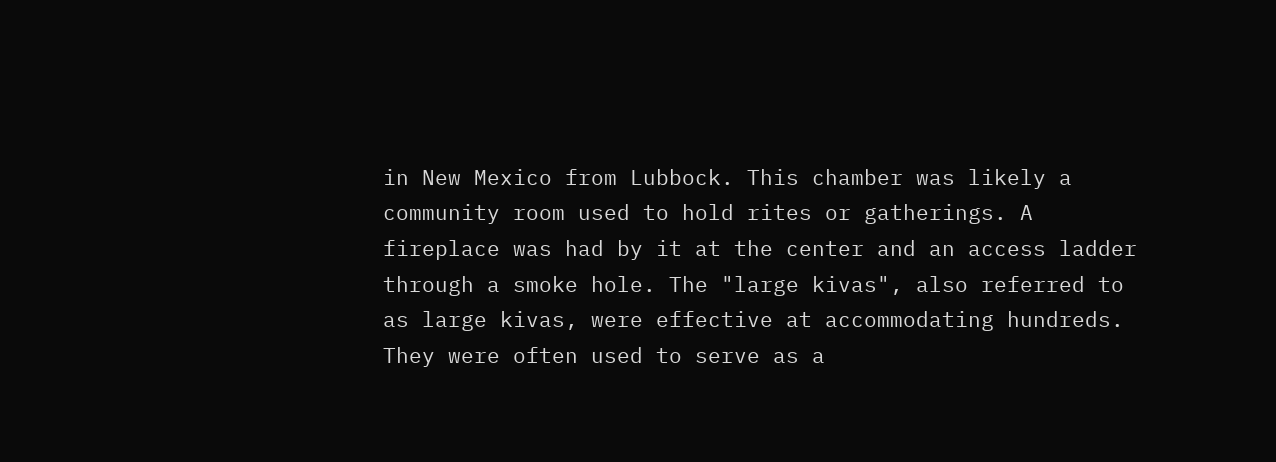in New Mexico from Lubbock. This chamber was likely a community room used to hold rites or gatherings. A fireplace was had by it at the center and an access ladder through a smoke hole. The "large kivas", also referred to as large kivas, were effective at accommodating hundreds. They were often used to serve as a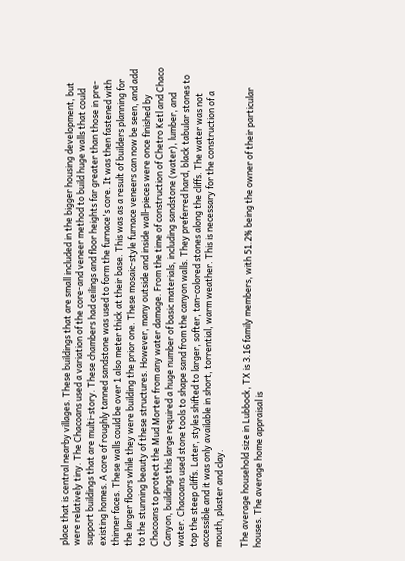place that is central nearby villages. These buildings that are small included in the bigger housing development, but were relatively tiny. The Chacoans used a variation of the core-and veneer method to build huge walls that could support buildings that are multi-story. These chambers had ceilings and floor heights far greater than those in pre-existing homes. A core of roughly tanned sandstone was used to form the furnace's core. It was then fastened with thinner faces. These walls could be over 1 also meter thick at their base. This was as a result of builders planning for the larger floors while they were building the prior one. These mosaic-style furnace veneers can now be seen, and add to the stunning beauty of these structures. However, many outside and inside wall-pieces were once finished by Chacoans to protect the Mud Morter from any water damage. From the time of construction of Chetro Ketl and Chaco Canyon, buildings this large required a huge number of basic materials, including sandstone (water), lumber, and water. Chacoans used stone tools to shape sand from the canyon walls. They preferred hard, black tabular stones to top the steep cliffs. Later, styles shifted to larger, softer, tan-colored stones along the cliffs. The water was not accessible and it was only available in short, torrential, warm weather. This is necessary for the construction of a mouth, plaster and clay.

The average household size in Lubbock, TX is 3.16 family members, with 51.2% being the owner of their particular houses. The average home appraisal is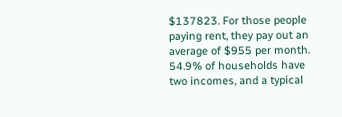$137823. For those people paying rent, they pay out an average of $955 per month. 54.9% of households have two incomes, and a typical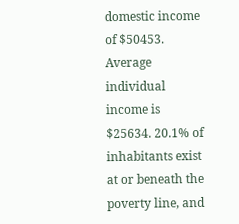domestic income of $50453. Average individual income is $25634. 20.1% of inhabitants exist at or beneath the poverty line, and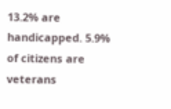13.2% are handicapped. 5.9% of citizens are veterans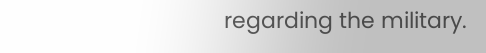regarding the military.